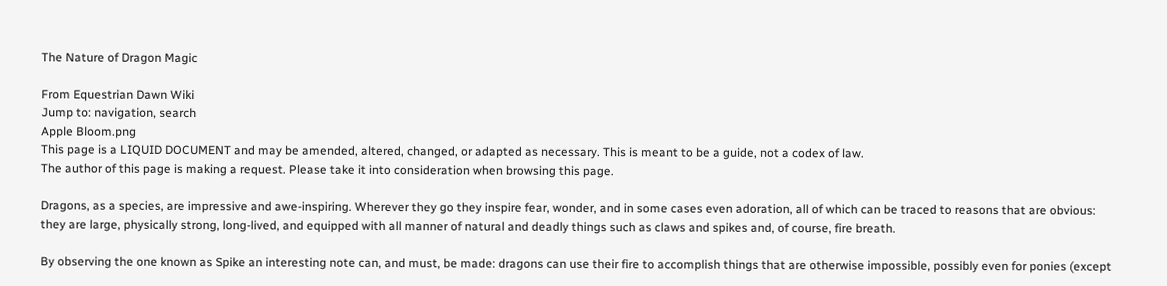The Nature of Dragon Magic

From Equestrian Dawn Wiki
Jump to: navigation, search
Apple Bloom.png
This page is a LIQUID DOCUMENT and may be amended, altered, changed, or adapted as necessary. This is meant to be a guide, not a codex of law.
The author of this page is making a request. Please take it into consideration when browsing this page.

Dragons, as a species, are impressive and awe-inspiring. Wherever they go they inspire fear, wonder, and in some cases even adoration, all of which can be traced to reasons that are obvious: they are large, physically strong, long-lived, and equipped with all manner of natural and deadly things such as claws and spikes and, of course, fire breath.

By observing the one known as Spike an interesting note can, and must, be made: dragons can use their fire to accomplish things that are otherwise impossible, possibly even for ponies (except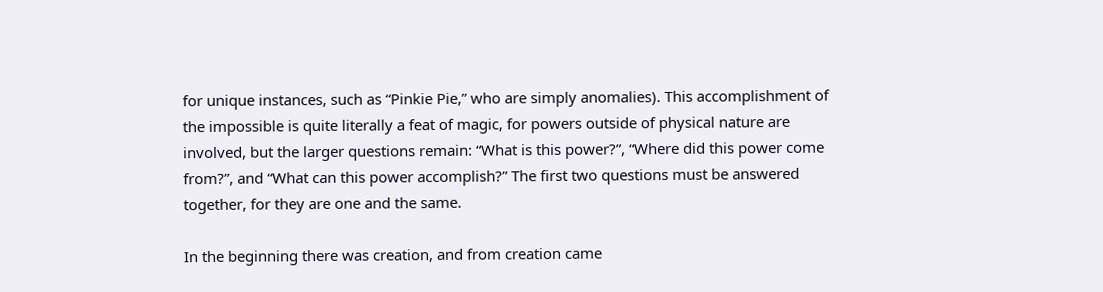for unique instances, such as “Pinkie Pie,” who are simply anomalies). This accomplishment of the impossible is quite literally a feat of magic, for powers outside of physical nature are involved, but the larger questions remain: “What is this power?”, “Where did this power come from?”, and “What can this power accomplish?” The first two questions must be answered together, for they are one and the same.

In the beginning there was creation, and from creation came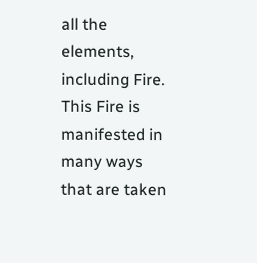all the elements, including Fire. This Fire is manifested in many ways that are taken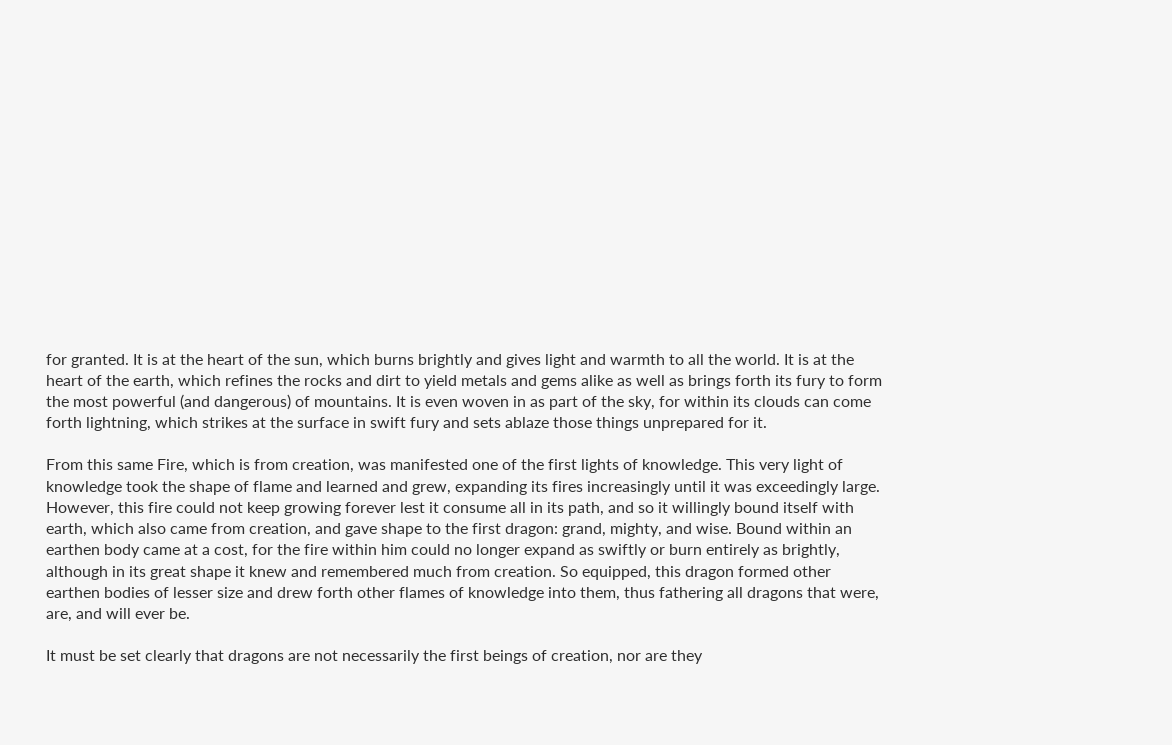for granted. It is at the heart of the sun, which burns brightly and gives light and warmth to all the world. It is at the heart of the earth, which refines the rocks and dirt to yield metals and gems alike as well as brings forth its fury to form the most powerful (and dangerous) of mountains. It is even woven in as part of the sky, for within its clouds can come forth lightning, which strikes at the surface in swift fury and sets ablaze those things unprepared for it.

From this same Fire, which is from creation, was manifested one of the first lights of knowledge. This very light of knowledge took the shape of flame and learned and grew, expanding its fires increasingly until it was exceedingly large. However, this fire could not keep growing forever lest it consume all in its path, and so it willingly bound itself with earth, which also came from creation, and gave shape to the first dragon: grand, mighty, and wise. Bound within an earthen body came at a cost, for the fire within him could no longer expand as swiftly or burn entirely as brightly, although in its great shape it knew and remembered much from creation. So equipped, this dragon formed other earthen bodies of lesser size and drew forth other flames of knowledge into them, thus fathering all dragons that were, are, and will ever be.

It must be set clearly that dragons are not necessarily the first beings of creation, nor are they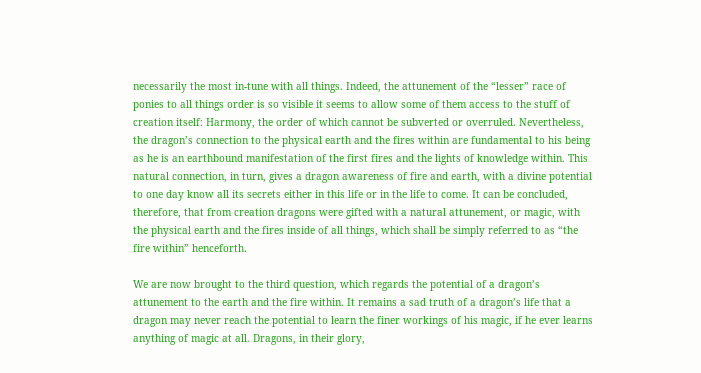necessarily the most in-tune with all things. Indeed, the attunement of the “lesser” race of ponies to all things order is so visible it seems to allow some of them access to the stuff of creation itself: Harmony, the order of which cannot be subverted or overruled. Nevertheless, the dragon’s connection to the physical earth and the fires within are fundamental to his being as he is an earthbound manifestation of the first fires and the lights of knowledge within. This natural connection, in turn, gives a dragon awareness of fire and earth, with a divine potential to one day know all its secrets either in this life or in the life to come. It can be concluded, therefore, that from creation dragons were gifted with a natural attunement, or magic, with the physical earth and the fires inside of all things, which shall be simply referred to as “the fire within” henceforth.

We are now brought to the third question, which regards the potential of a dragon’s attunement to the earth and the fire within. It remains a sad truth of a dragon’s life that a dragon may never reach the potential to learn the finer workings of his magic, if he ever learns anything of magic at all. Dragons, in their glory,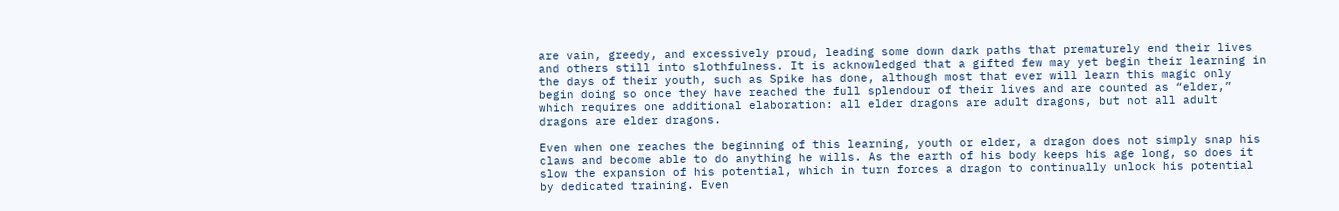are vain, greedy, and excessively proud, leading some down dark paths that prematurely end their lives and others still into slothfulness. It is acknowledged that a gifted few may yet begin their learning in the days of their youth, such as Spike has done, although most that ever will learn this magic only begin doing so once they have reached the full splendour of their lives and are counted as “elder,” which requires one additional elaboration: all elder dragons are adult dragons, but not all adult dragons are elder dragons.

Even when one reaches the beginning of this learning, youth or elder, a dragon does not simply snap his claws and become able to do anything he wills. As the earth of his body keeps his age long, so does it slow the expansion of his potential, which in turn forces a dragon to continually unlock his potential by dedicated training. Even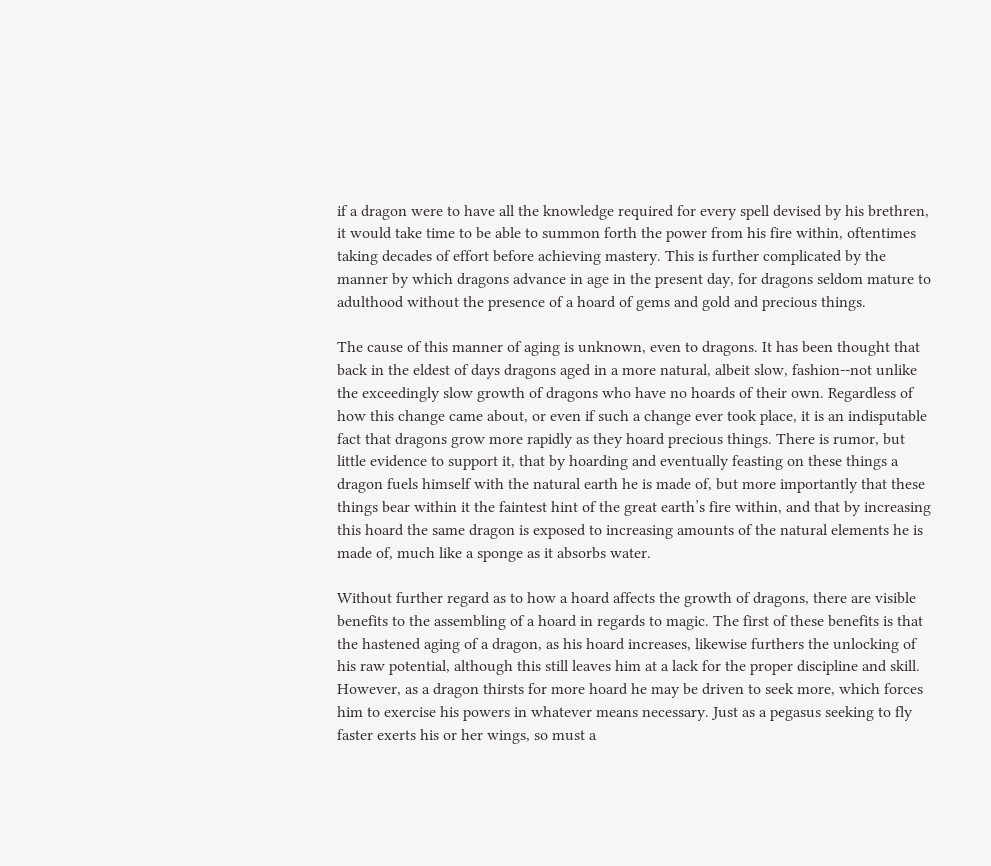if a dragon were to have all the knowledge required for every spell devised by his brethren, it would take time to be able to summon forth the power from his fire within, oftentimes taking decades of effort before achieving mastery. This is further complicated by the manner by which dragons advance in age in the present day, for dragons seldom mature to adulthood without the presence of a hoard of gems and gold and precious things.

The cause of this manner of aging is unknown, even to dragons. It has been thought that back in the eldest of days dragons aged in a more natural, albeit slow, fashion--not unlike the exceedingly slow growth of dragons who have no hoards of their own. Regardless of how this change came about, or even if such a change ever took place, it is an indisputable fact that dragons grow more rapidly as they hoard precious things. There is rumor, but little evidence to support it, that by hoarding and eventually feasting on these things a dragon fuels himself with the natural earth he is made of, but more importantly that these things bear within it the faintest hint of the great earth’s fire within, and that by increasing this hoard the same dragon is exposed to increasing amounts of the natural elements he is made of, much like a sponge as it absorbs water.

Without further regard as to how a hoard affects the growth of dragons, there are visible benefits to the assembling of a hoard in regards to magic. The first of these benefits is that the hastened aging of a dragon, as his hoard increases, likewise furthers the unlocking of his raw potential, although this still leaves him at a lack for the proper discipline and skill. However, as a dragon thirsts for more hoard he may be driven to seek more, which forces him to exercise his powers in whatever means necessary. Just as a pegasus seeking to fly faster exerts his or her wings, so must a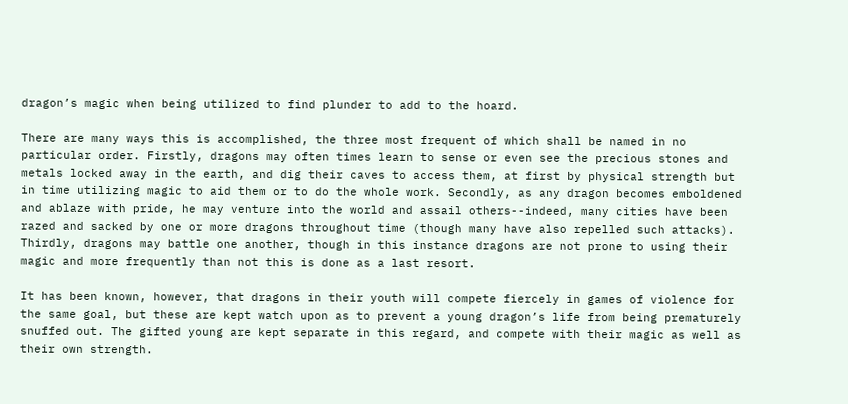dragon’s magic when being utilized to find plunder to add to the hoard.

There are many ways this is accomplished, the three most frequent of which shall be named in no particular order. Firstly, dragons may often times learn to sense or even see the precious stones and metals locked away in the earth, and dig their caves to access them, at first by physical strength but in time utilizing magic to aid them or to do the whole work. Secondly, as any dragon becomes emboldened and ablaze with pride, he may venture into the world and assail others--indeed, many cities have been razed and sacked by one or more dragons throughout time (though many have also repelled such attacks). Thirdly, dragons may battle one another, though in this instance dragons are not prone to using their magic and more frequently than not this is done as a last resort.

It has been known, however, that dragons in their youth will compete fiercely in games of violence for the same goal, but these are kept watch upon as to prevent a young dragon’s life from being prematurely snuffed out. The gifted young are kept separate in this regard, and compete with their magic as well as their own strength.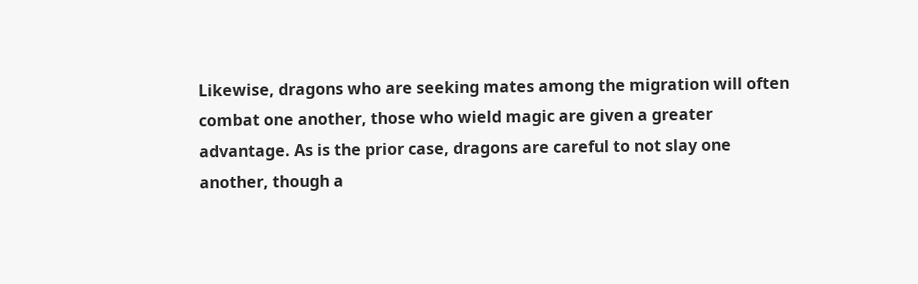Likewise, dragons who are seeking mates among the migration will often combat one another, those who wield magic are given a greater advantage. As is the prior case, dragons are careful to not slay one another, though a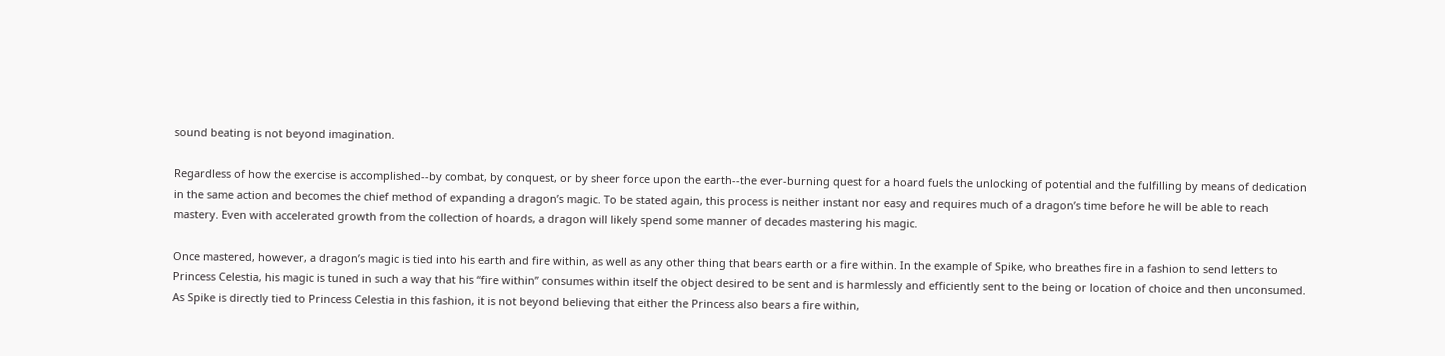sound beating is not beyond imagination.

Regardless of how the exercise is accomplished--by combat, by conquest, or by sheer force upon the earth--the ever-burning quest for a hoard fuels the unlocking of potential and the fulfilling by means of dedication in the same action and becomes the chief method of expanding a dragon’s magic. To be stated again, this process is neither instant nor easy and requires much of a dragon’s time before he will be able to reach mastery. Even with accelerated growth from the collection of hoards, a dragon will likely spend some manner of decades mastering his magic.

Once mastered, however, a dragon’s magic is tied into his earth and fire within, as well as any other thing that bears earth or a fire within. In the example of Spike, who breathes fire in a fashion to send letters to Princess Celestia, his magic is tuned in such a way that his “fire within” consumes within itself the object desired to be sent and is harmlessly and efficiently sent to the being or location of choice and then unconsumed. As Spike is directly tied to Princess Celestia in this fashion, it is not beyond believing that either the Princess also bears a fire within,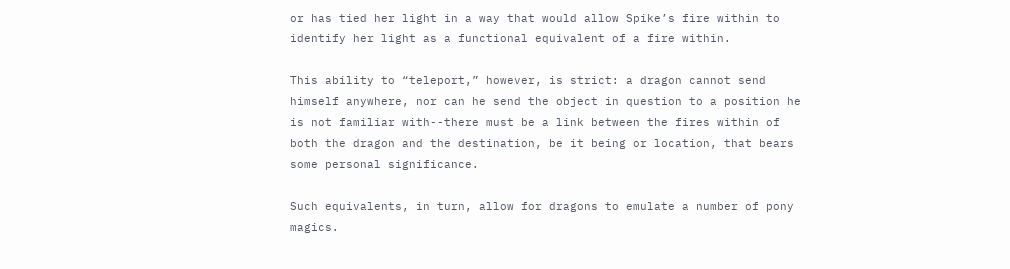or has tied her light in a way that would allow Spike’s fire within to identify her light as a functional equivalent of a fire within.

This ability to “teleport,” however, is strict: a dragon cannot send himself anywhere, nor can he send the object in question to a position he is not familiar with--there must be a link between the fires within of both the dragon and the destination, be it being or location, that bears some personal significance.

Such equivalents, in turn, allow for dragons to emulate a number of pony magics.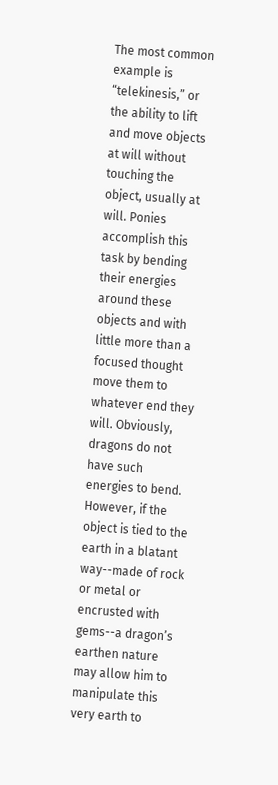The most common example is “telekinesis,” or the ability to lift and move objects at will without touching the object, usually at will. Ponies accomplish this task by bending their energies around these objects and with little more than a focused thought move them to whatever end they will. Obviously, dragons do not have such energies to bend. However, if the object is tied to the earth in a blatant way--made of rock or metal or encrusted with gems--a dragon’s earthen nature may allow him to manipulate this very earth to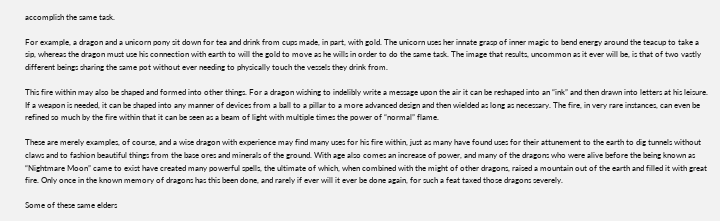accomplish the same task.

For example, a dragon and a unicorn pony sit down for tea and drink from cups made, in part, with gold. The unicorn uses her innate grasp of inner magic to bend energy around the teacup to take a sip, whereas the dragon must use his connection with earth to will the gold to move as he wills in order to do the same task. The image that results, uncommon as it ever will be, is that of two vastly different beings sharing the same pot without ever needing to physically touch the vessels they drink from.

This fire within may also be shaped and formed into other things. For a dragon wishing to indelibly write a message upon the air it can be reshaped into an “ink” and then drawn into letters at his leisure. If a weapon is needed, it can be shaped into any manner of devices from a ball to a pillar to a more advanced design and then wielded as long as necessary. The fire, in very rare instances, can even be refined so much by the fire within that it can be seen as a beam of light with multiple times the power of “normal” flame.

These are merely examples, of course, and a wise dragon with experience may find many uses for his fire within, just as many have found uses for their attunement to the earth to dig tunnels without claws and to fashion beautiful things from the base ores and minerals of the ground. With age also comes an increase of power, and many of the dragons who were alive before the being known as “Nightmare Moon” came to exist have created many powerful spells, the ultimate of which, when combined with the might of other dragons, raised a mountain out of the earth and filled it with great fire. Only once in the known memory of dragons has this been done, and rarely if ever will it ever be done again, for such a feat taxed those dragons severely.

Some of these same elders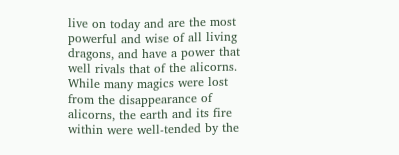live on today and are the most powerful and wise of all living dragons, and have a power that well rivals that of the alicorns. While many magics were lost from the disappearance of alicorns, the earth and its fire within were well-tended by the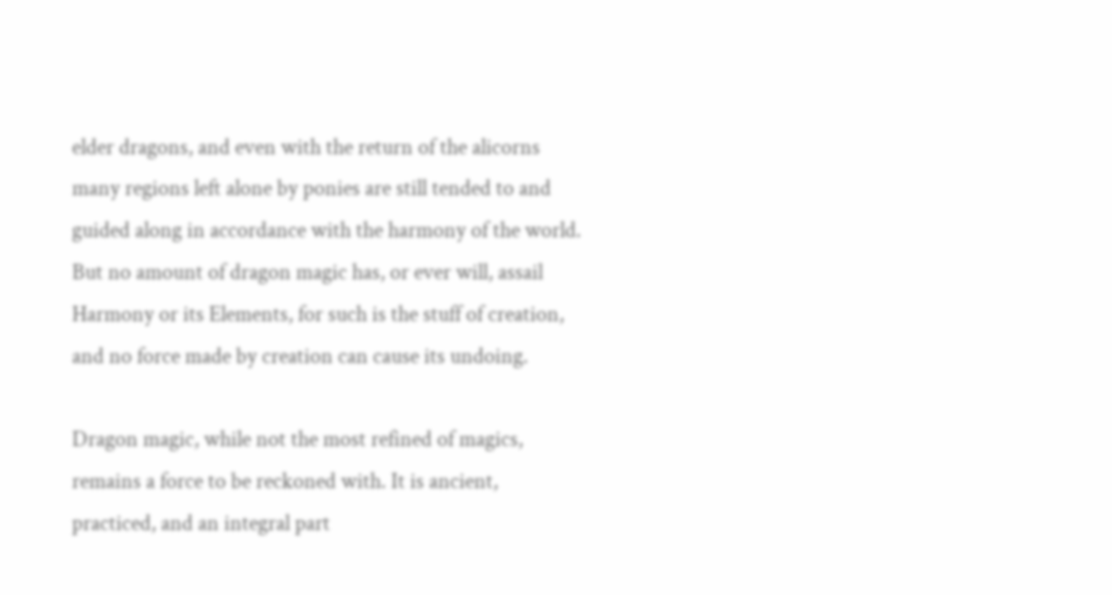elder dragons, and even with the return of the alicorns many regions left alone by ponies are still tended to and guided along in accordance with the harmony of the world. But no amount of dragon magic has, or ever will, assail Harmony or its Elements, for such is the stuff of creation, and no force made by creation can cause its undoing.

Dragon magic, while not the most refined of magics, remains a force to be reckoned with. It is ancient, practiced, and an integral part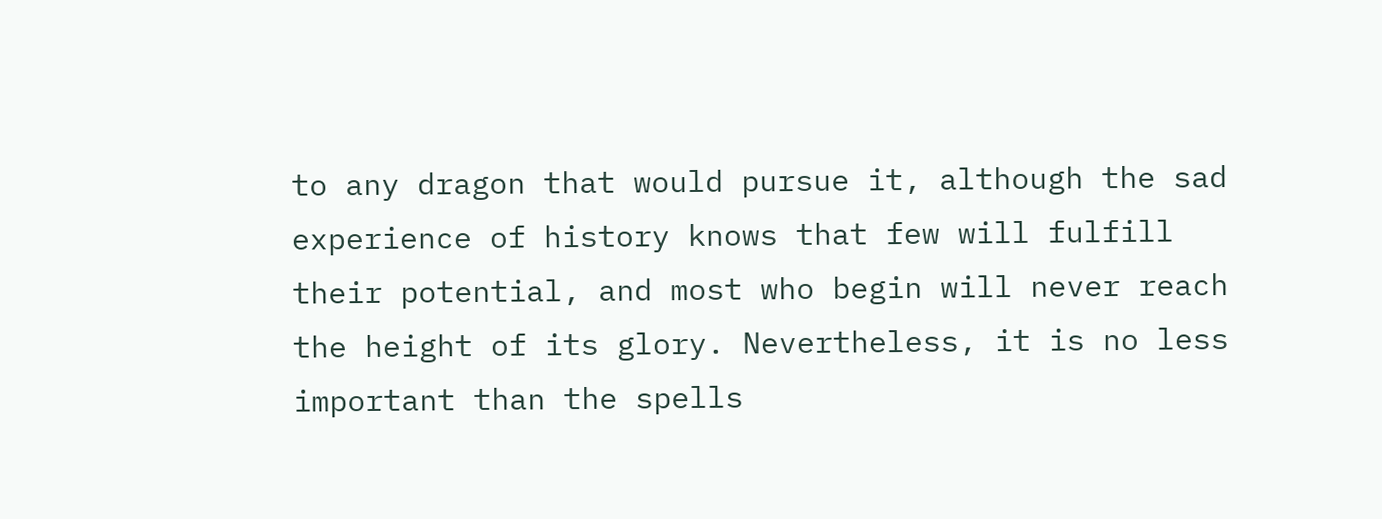to any dragon that would pursue it, although the sad experience of history knows that few will fulfill their potential, and most who begin will never reach the height of its glory. Nevertheless, it is no less important than the spells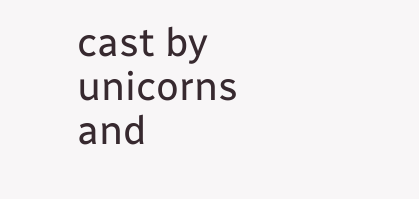cast by unicorns and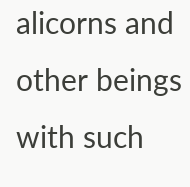alicorns and other beings with such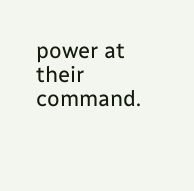power at their command.